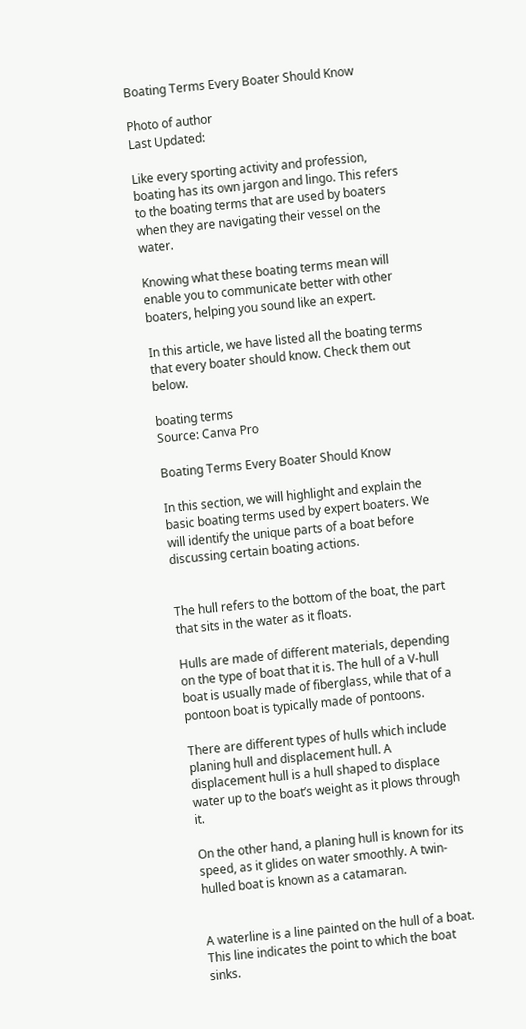Boating Terms Every Boater Should Know

Photo of author
Last Updated:

Like every sporting activity and profession, boating has its own jargon and lingo. This refers to the boating terms that are used by boaters when they are navigating their vessel on the water.

Knowing what these boating terms mean will enable you to communicate better with other boaters, helping you sound like an expert.

In this article, we have listed all the boating terms that every boater should know. Check them out below.

boating terms
Source: Canva Pro

Boating Terms Every Boater Should Know

In this section, we will highlight and explain the basic boating terms used by expert boaters. We will identify the unique parts of a boat before discussing certain boating actions.


The hull refers to the bottom of the boat, the part that sits in the water as it floats.

Hulls are made of different materials, depending on the type of boat that it is. The hull of a V-hull boat is usually made of fiberglass, while that of a pontoon boat is typically made of pontoons.

There are different types of hulls which include planing hull and displacement hull. A displacement hull is a hull shaped to displace water up to the boat’s weight as it plows through it.

On the other hand, a planing hull is known for its speed, as it glides on water smoothly. A twin-hulled boat is known as a catamaran.


A waterline is a line painted on the hull of a boat. This line indicates the point to which the boat sinks.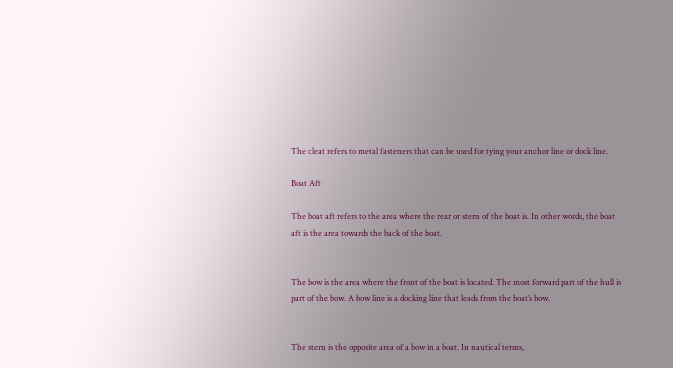The cleat refers to metal fasteners that can be used for tying your anchor line or dock line.

Boat Aft

The boat aft refers to the area where the rear or stern of the boat is. In other words, the boat aft is the area towards the back of the boat.


The bow is the area where the front of the boat is located. The most forward part of the hull is part of the bow. A bow line is a docking line that leads from the boat’s bow.


The stern is the opposite area of a bow in a boat. In nautical terms,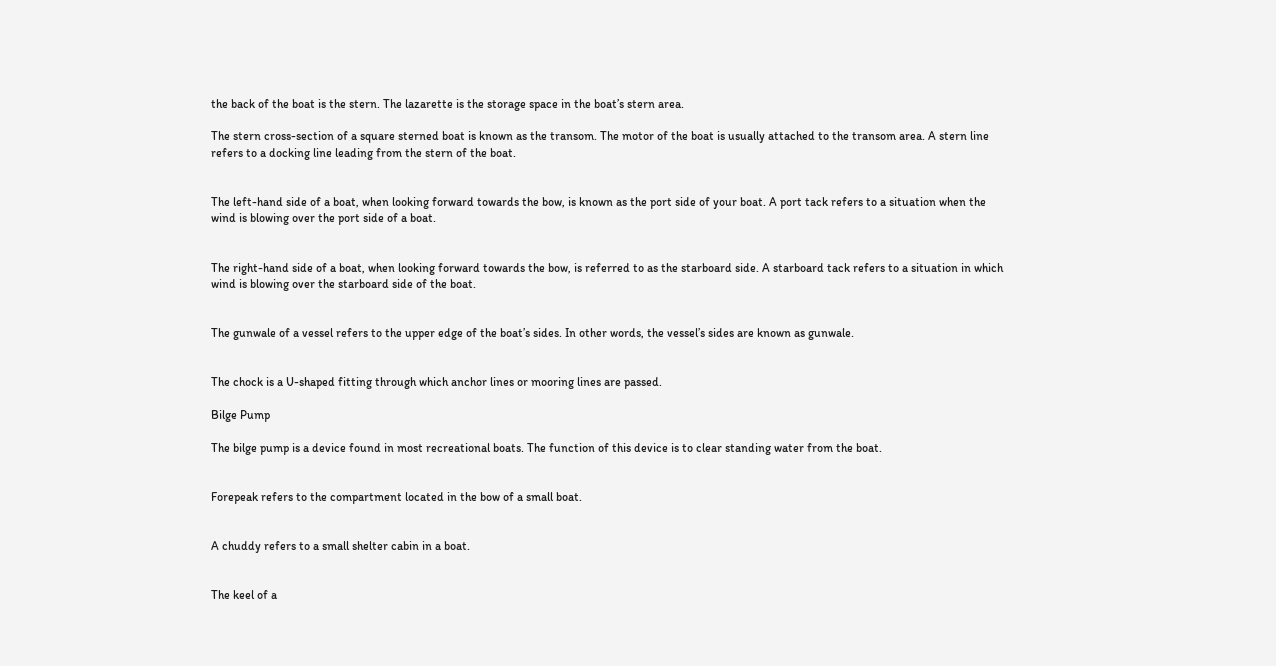the back of the boat is the stern. The lazarette is the storage space in the boat’s stern area.

The stern cross-section of a square sterned boat is known as the transom. The motor of the boat is usually attached to the transom area. A stern line refers to a docking line leading from the stern of the boat.


The left-hand side of a boat, when looking forward towards the bow, is known as the port side of your boat. A port tack refers to a situation when the wind is blowing over the port side of a boat.


The right-hand side of a boat, when looking forward towards the bow, is referred to as the starboard side. A starboard tack refers to a situation in which wind is blowing over the starboard side of the boat.


The gunwale of a vessel refers to the upper edge of the boat’s sides. In other words, the vessel’s sides are known as gunwale.


The chock is a U-shaped fitting through which anchor lines or mooring lines are passed.

Bilge Pump

The bilge pump is a device found in most recreational boats. The function of this device is to clear standing water from the boat.


Forepeak refers to the compartment located in the bow of a small boat.


A chuddy refers to a small shelter cabin in a boat.


The keel of a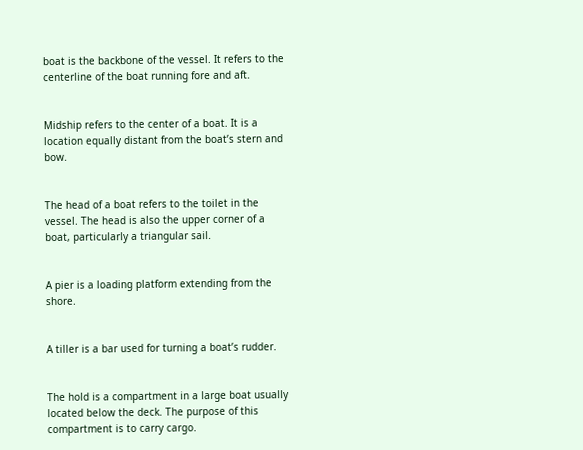boat is the backbone of the vessel. It refers to the centerline of the boat running fore and aft.


Midship refers to the center of a boat. It is a location equally distant from the boat’s stern and bow.


The head of a boat refers to the toilet in the vessel. The head is also the upper corner of a boat, particularly a triangular sail.


A pier is a loading platform extending from the shore.


A tiller is a bar used for turning a boat’s rudder.


The hold is a compartment in a large boat usually located below the deck. The purpose of this compartment is to carry cargo.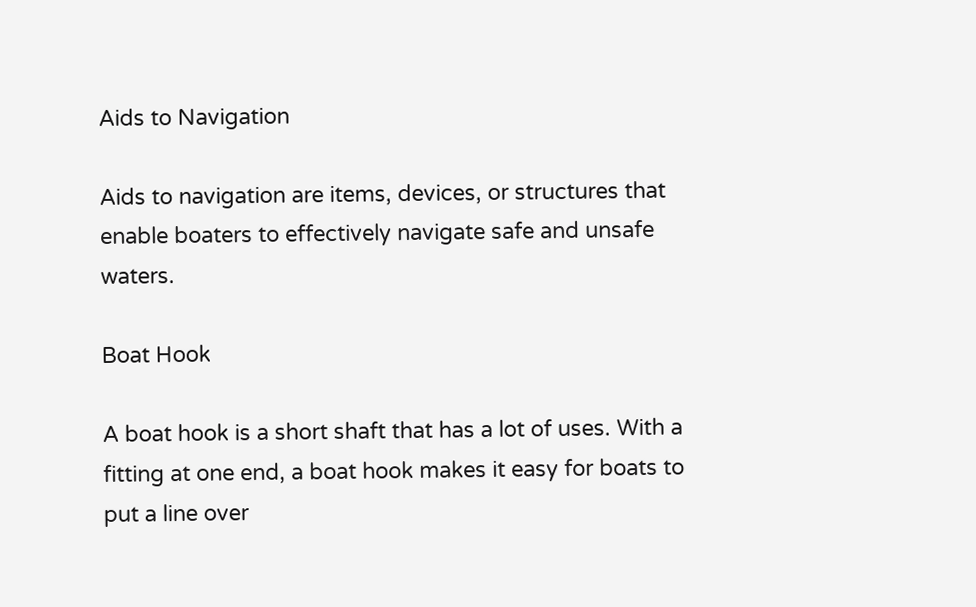Aids to Navigation

Aids to navigation are items, devices, or structures that enable boaters to effectively navigate safe and unsafe waters.

Boat Hook

A boat hook is a short shaft that has a lot of uses. With a fitting at one end, a boat hook makes it easy for boats to put a line over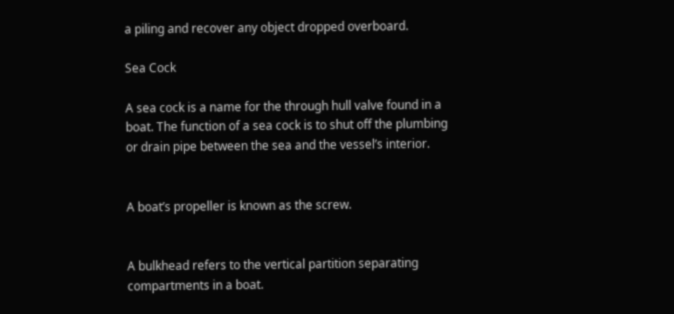a piling and recover any object dropped overboard.

Sea Cock

A sea cock is a name for the through hull valve found in a boat. The function of a sea cock is to shut off the plumbing or drain pipe between the sea and the vessel’s interior.


A boat’s propeller is known as the screw.


A bulkhead refers to the vertical partition separating compartments in a boat.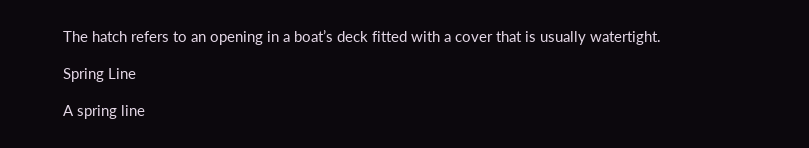The hatch refers to an opening in a boat’s deck fitted with a cover that is usually watertight.

Spring Line

A spring line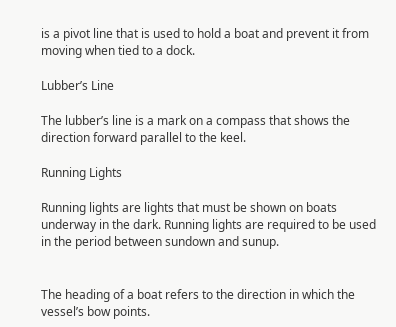is a pivot line that is used to hold a boat and prevent it from moving when tied to a dock.

Lubber’s Line

The lubber’s line is a mark on a compass that shows the direction forward parallel to the keel.

Running Lights

Running lights are lights that must be shown on boats underway in the dark. Running lights are required to be used in the period between sundown and sunup.


The heading of a boat refers to the direction in which the vessel’s bow points.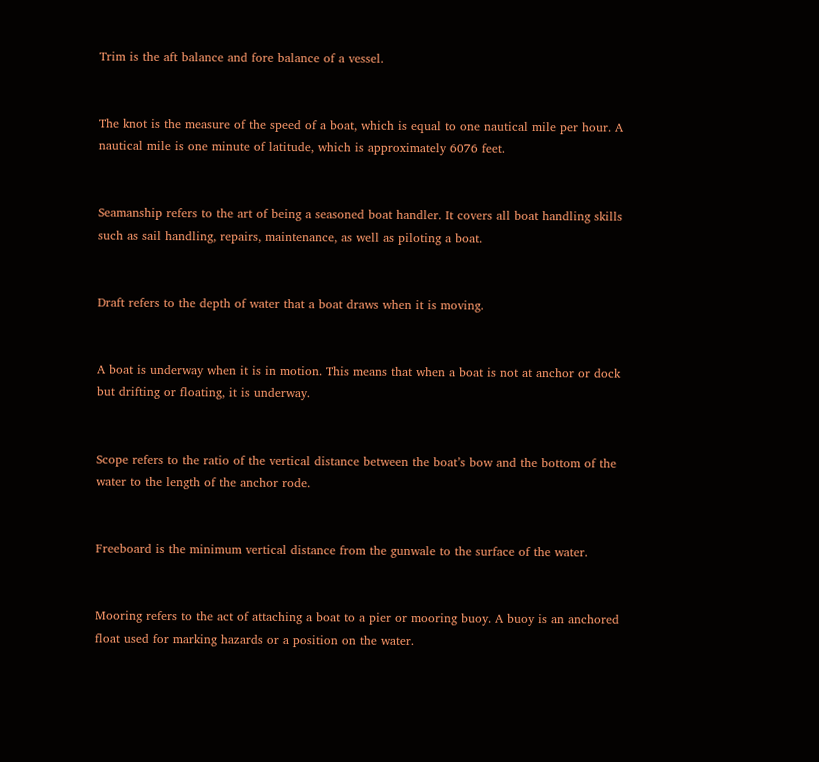Trim is the aft balance and fore balance of a vessel.


The knot is the measure of the speed of a boat, which is equal to one nautical mile per hour. A nautical mile is one minute of latitude, which is approximately 6076 feet.


Seamanship refers to the art of being a seasoned boat handler. It covers all boat handling skills such as sail handling, repairs, maintenance, as well as piloting a boat.


Draft refers to the depth of water that a boat draws when it is moving.


A boat is underway when it is in motion. This means that when a boat is not at anchor or dock but drifting or floating, it is underway.


Scope refers to the ratio of the vertical distance between the boat’s bow and the bottom of the water to the length of the anchor rode.


Freeboard is the minimum vertical distance from the gunwale to the surface of the water.


Mooring refers to the act of attaching a boat to a pier or mooring buoy. A buoy is an anchored float used for marking hazards or a position on the water.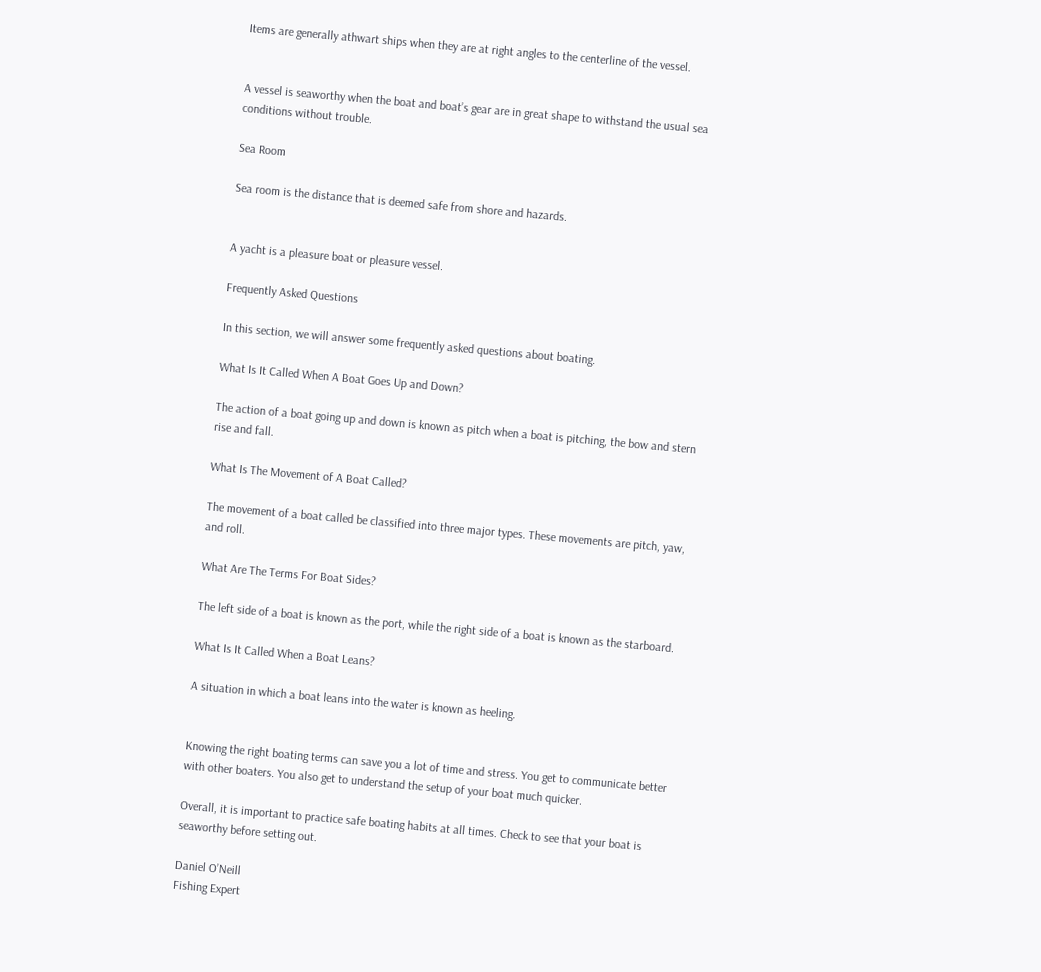Items are generally athwart ships when they are at right angles to the centerline of the vessel.


A vessel is seaworthy when the boat and boat’s gear are in great shape to withstand the usual sea conditions without trouble.

Sea Room

Sea room is the distance that is deemed safe from shore and hazards.


A yacht is a pleasure boat or pleasure vessel.

Frequently Asked Questions

In this section, we will answer some frequently asked questions about boating.

What Is It Called When A Boat Goes Up and Down?

The action of a boat going up and down is known as pitch when a boat is pitching, the bow and stern rise and fall.

What Is The Movement of A Boat Called?

The movement of a boat called be classified into three major types. These movements are pitch, yaw, and roll.

What Are The Terms For Boat Sides?

The left side of a boat is known as the port, while the right side of a boat is known as the starboard.

What Is It Called When a Boat Leans?

A situation in which a boat leans into the water is known as heeling.


Knowing the right boating terms can save you a lot of time and stress. You get to communicate better with other boaters. You also get to understand the setup of your boat much quicker.

Overall, it is important to practice safe boating habits at all times. Check to see that your boat is seaworthy before setting out.

Daniel O’Neill
Fishing Expert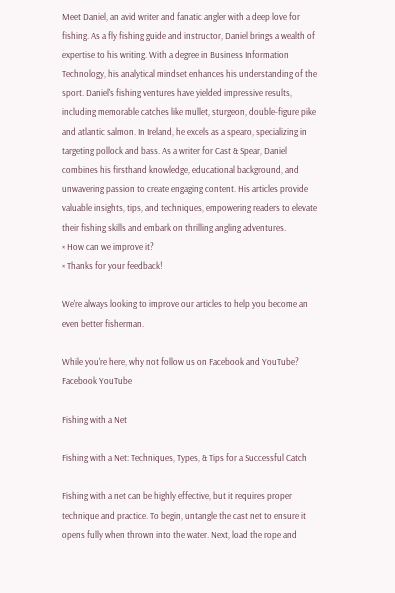Meet Daniel, an avid writer and fanatic angler with a deep love for fishing. As a fly fishing guide and instructor, Daniel brings a wealth of expertise to his writing. With a degree in Business Information Technology, his analytical mindset enhances his understanding of the sport. Daniel's fishing ventures have yielded impressive results, including memorable catches like mullet, sturgeon, double-figure pike and atlantic salmon. In Ireland, he excels as a spearo, specializing in targeting pollock and bass. As a writer for Cast & Spear, Daniel combines his firsthand knowledge, educational background, and unwavering passion to create engaging content. His articles provide valuable insights, tips, and techniques, empowering readers to elevate their fishing skills and embark on thrilling angling adventures.
× How can we improve it?
× Thanks for your feedback!

We're always looking to improve our articles to help you become an even better fisherman.

While you're here, why not follow us on Facebook and YouTube? Facebook YouTube

Fishing with a Net

Fishing with a Net: Techniques, Types, & Tips for a Successful Catch

Fishing with a net can be highly effective, but it requires proper technique and practice. To begin, untangle the cast net to ensure it opens fully when thrown into the water. Next, load the rope and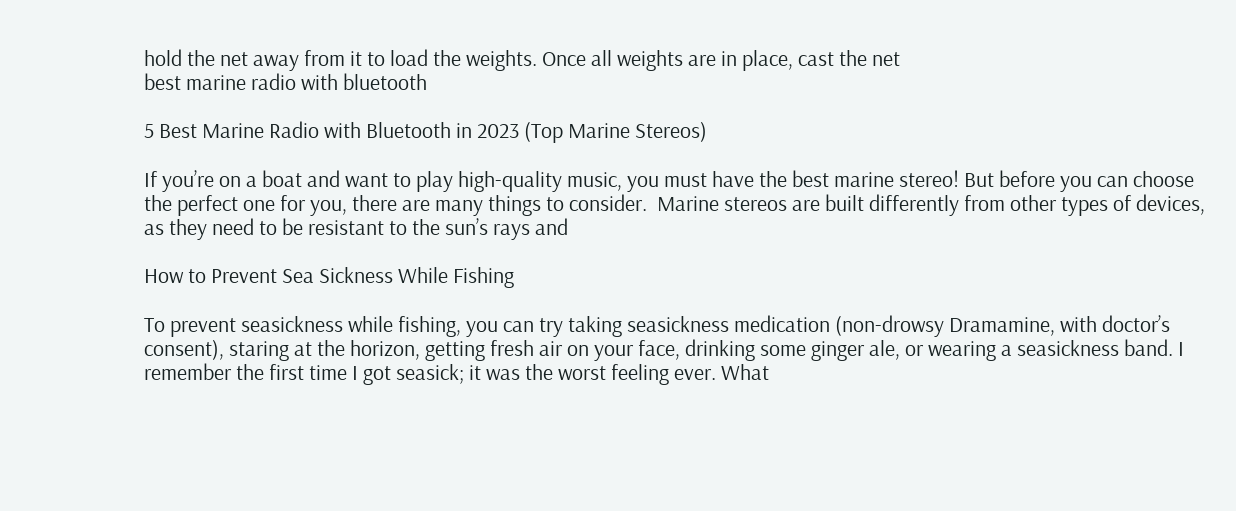hold the net away from it to load the weights. Once all weights are in place, cast the net
best marine radio with bluetooth

5 Best Marine Radio with Bluetooth in 2023 (Top Marine Stereos)

If you’re on a boat and want to play high-quality music, you must have the best marine stereo! But before you can choose the perfect one for you, there are many things to consider.  Marine stereos are built differently from other types of devices, as they need to be resistant to the sun’s rays and

How to Prevent Sea Sickness While Fishing

To prevent seasickness while fishing, you can try taking seasickness medication (non-drowsy Dramamine, with doctor’s consent), staring at the horizon, getting fresh air on your face, drinking some ginger ale, or wearing a seasickness band. I remember the first time I got seasick; it was the worst feeling ever. What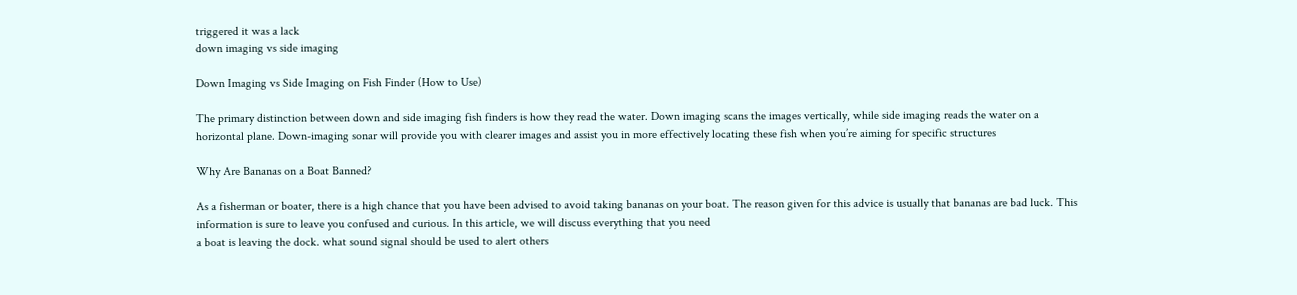triggered it was a lack
down imaging vs side imaging

Down Imaging vs Side Imaging on Fish Finder (How to Use)

The primary distinction between down and side imaging fish finders is how they read the water. Down imaging scans the images vertically, while side imaging reads the water on a horizontal plane. Down-imaging sonar will provide you with clearer images and assist you in more effectively locating these fish when you’re aiming for specific structures

Why Are Bananas on a Boat Banned?

As a fisherman or boater, there is a high chance that you have been advised to avoid taking bananas on your boat. The reason given for this advice is usually that bananas are bad luck. This information is sure to leave you confused and curious. In this article, we will discuss everything that you need
a boat is leaving the dock. what sound signal should be used to alert others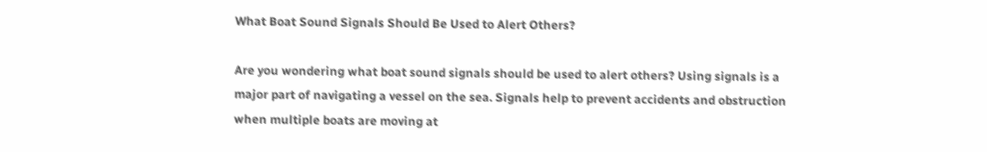What Boat Sound Signals Should Be Used to Alert Others?

Are you wondering what boat sound signals should be used to alert others? Using signals is a major part of navigating a vessel on the sea. Signals help to prevent accidents and obstruction when multiple boats are moving at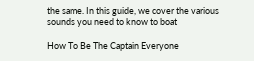the same. In this guide, we cover the various sounds you need to know to boat

How To Be The Captain Everyone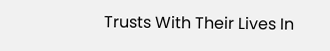Trusts With Their Lives In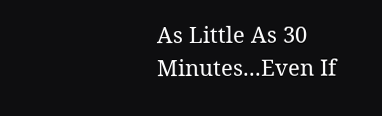As Little As 30 Minutes...Even If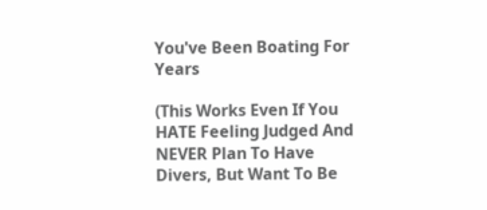You've Been Boating For Years

(This Works Even If You HATE Feeling Judged And NEVER Plan To Have Divers, But Want To Be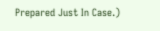Prepared Just In Case.)